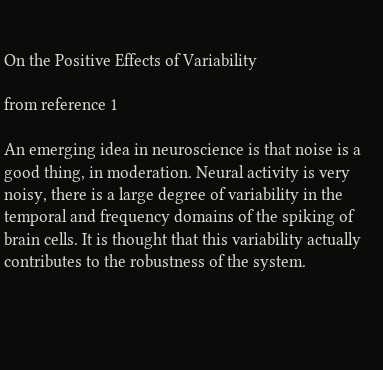On the Positive Effects of Variability

from reference 1

An emerging idea in neuroscience is that noise is a good thing, in moderation. Neural activity is very noisy, there is a large degree of variability in the temporal and frequency domains of the spiking of brain cells. It is thought that this variability actually contributes to the robustness of the system.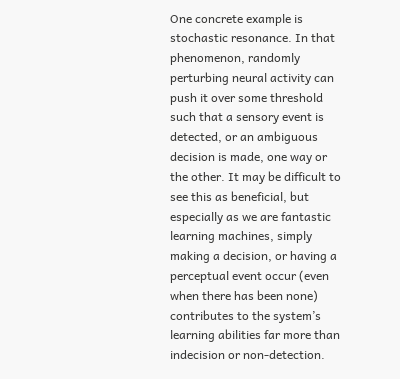One concrete example is stochastic resonance. In that phenomenon, randomly perturbing neural activity can push it over some threshold such that a sensory event is detected, or an ambiguous decision is made, one way or the other. It may be difficult to see this as beneficial, but especially as we are fantastic learning machines, simply making a decision, or having a perceptual event occur (even when there has been none) contributes to the system’s learning abilities far more than indecision or non-detection.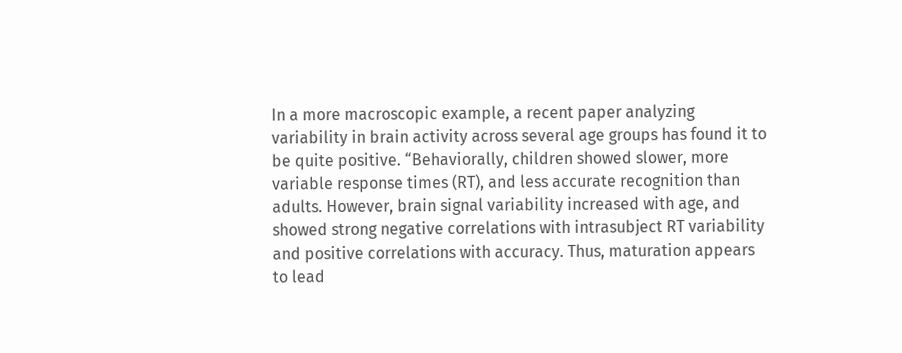In a more macroscopic example, a recent paper analyzing variability in brain activity across several age groups has found it to be quite positive. “Behaviorally, children showed slower, more variable response times (RT), and less accurate recognition than adults. However, brain signal variability increased with age, and showed strong negative correlations with intrasubject RT variability and positive correlations with accuracy. Thus, maturation appears to lead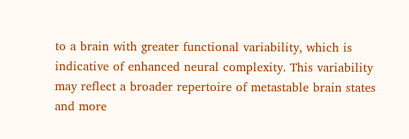to a brain with greater functional variability, which is indicative of enhanced neural complexity. This variability may reflect a broader repertoire of metastable brain states and more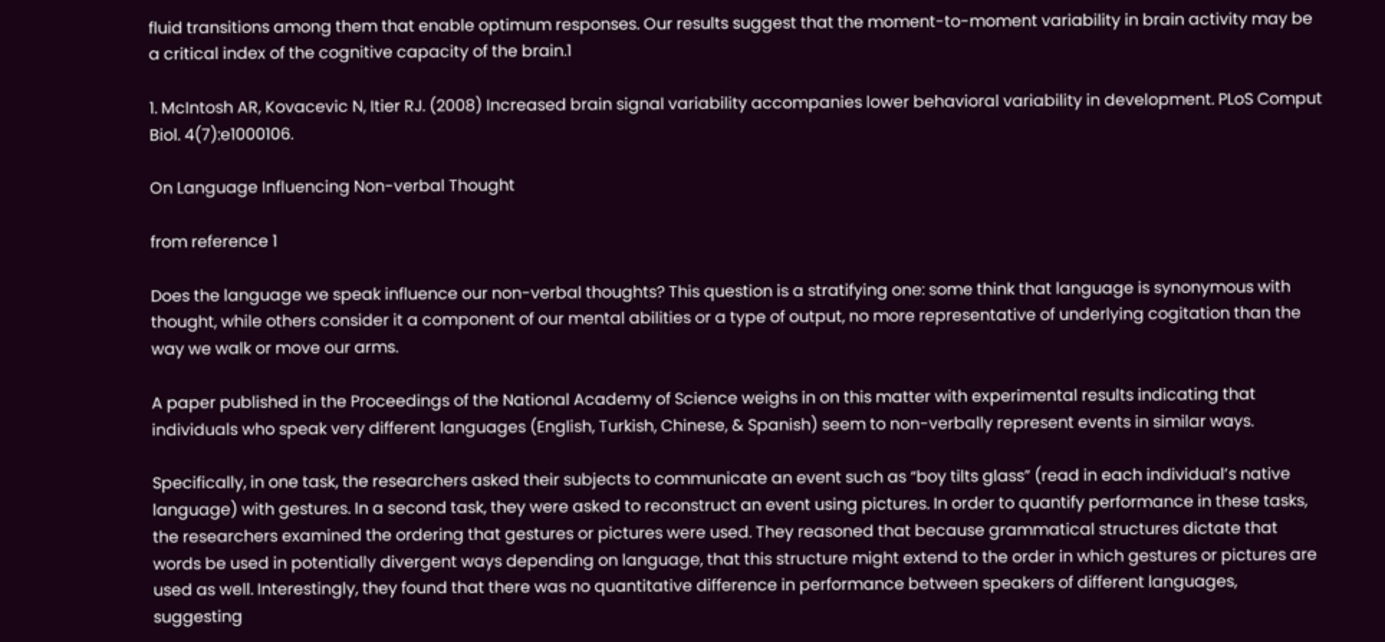fluid transitions among them that enable optimum responses. Our results suggest that the moment-to-moment variability in brain activity may be a critical index of the cognitive capacity of the brain.1

1. McIntosh AR, Kovacevic N, Itier RJ. (2008) Increased brain signal variability accompanies lower behavioral variability in development. PLoS Comput Biol. 4(7):e1000106.

On Language Influencing Non-verbal Thought

from reference 1

Does the language we speak influence our non-verbal thoughts? This question is a stratifying one: some think that language is synonymous with thought, while others consider it a component of our mental abilities or a type of output, no more representative of underlying cogitation than the way we walk or move our arms.

A paper published in the Proceedings of the National Academy of Science weighs in on this matter with experimental results indicating that individuals who speak very different languages (English, Turkish, Chinese, & Spanish) seem to non-verbally represent events in similar ways.

Specifically, in one task, the researchers asked their subjects to communicate an event such as “boy tilts glass” (read in each individual’s native language) with gestures. In a second task, they were asked to reconstruct an event using pictures. In order to quantify performance in these tasks, the researchers examined the ordering that gestures or pictures were used. They reasoned that because grammatical structures dictate that words be used in potentially divergent ways depending on language, that this structure might extend to the order in which gestures or pictures are used as well. Interestingly, they found that there was no quantitative difference in performance between speakers of different languages, suggesting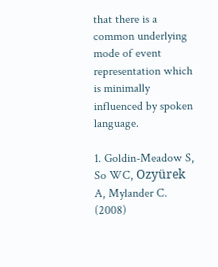that there is a common underlying mode of event representation which is minimally influenced by spoken language.

1. Goldin-Meadow S, So WC, Ozyürek A, Mylander C. (2008)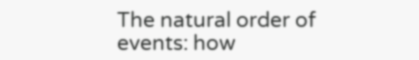The natural order of events: how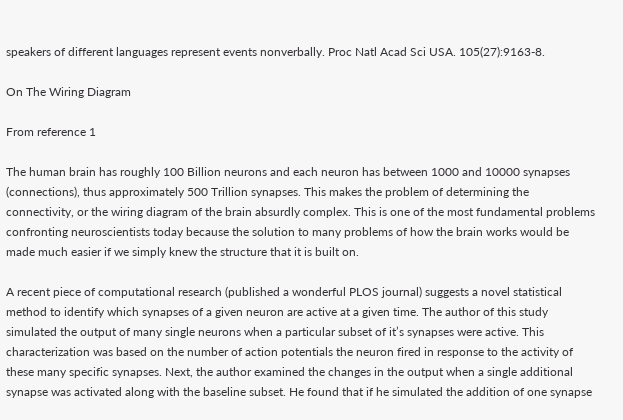speakers of different languages represent events nonverbally. Proc Natl Acad Sci USA. 105(27):9163-8.

On The Wiring Diagram

From reference 1

The human brain has roughly 100 Billion neurons and each neuron has between 1000 and 10000 synapses (connections), thus approximately 500 Trillion synapses. This makes the problem of determining the connectivity, or the wiring diagram of the brain absurdly complex. This is one of the most fundamental problems confronting neuroscientists today because the solution to many problems of how the brain works would be made much easier if we simply knew the structure that it is built on.

A recent piece of computational research (published a wonderful PLOS journal) suggests a novel statistical method to identify which synapses of a given neuron are active at a given time. The author of this study simulated the output of many single neurons when a particular subset of it’s synapses were active. This characterization was based on the number of action potentials the neuron fired in response to the activity of these many specific synapses. Next, the author examined the changes in the output when a single additional synapse was activated along with the baseline subset. He found that if he simulated the addition of one synapse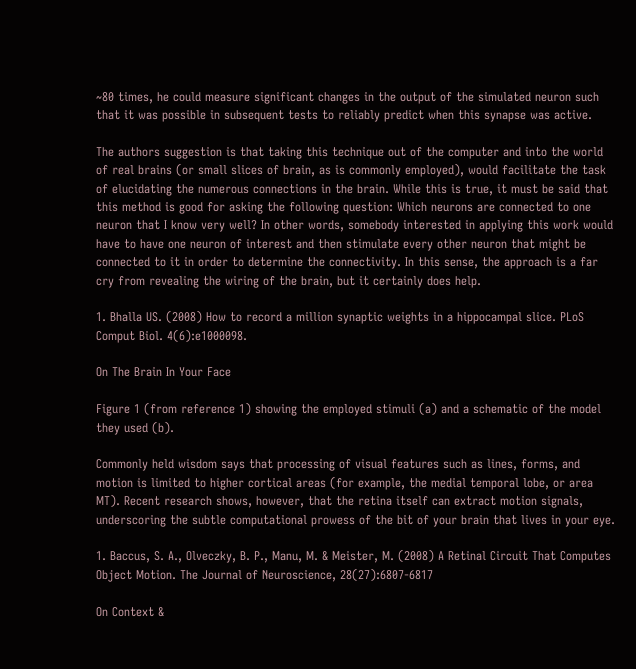~80 times, he could measure significant changes in the output of the simulated neuron such that it was possible in subsequent tests to reliably predict when this synapse was active.

The authors suggestion is that taking this technique out of the computer and into the world of real brains (or small slices of brain, as is commonly employed), would facilitate the task of elucidating the numerous connections in the brain. While this is true, it must be said that this method is good for asking the following question: Which neurons are connected to one neuron that I know very well? In other words, somebody interested in applying this work would have to have one neuron of interest and then stimulate every other neuron that might be connected to it in order to determine the connectivity. In this sense, the approach is a far cry from revealing the wiring of the brain, but it certainly does help.

1. Bhalla US. (2008) How to record a million synaptic weights in a hippocampal slice. PLoS Comput Biol. 4(6):e1000098.

On The Brain In Your Face

Figure 1 (from reference 1) showing the employed stimuli (a) and a schematic of the model they used (b).

Commonly held wisdom says that processing of visual features such as lines, forms, and motion is limited to higher cortical areas (for example, the medial temporal lobe, or area MT). Recent research shows, however, that the retina itself can extract motion signals, underscoring the subtle computational prowess of the bit of your brain that lives in your eye.

1. Baccus, S. A., Olveczky, B. P., Manu, M. & Meister, M. (2008) A Retinal Circuit That Computes Object Motion. The Journal of Neuroscience, 28(27):6807-6817

On Context &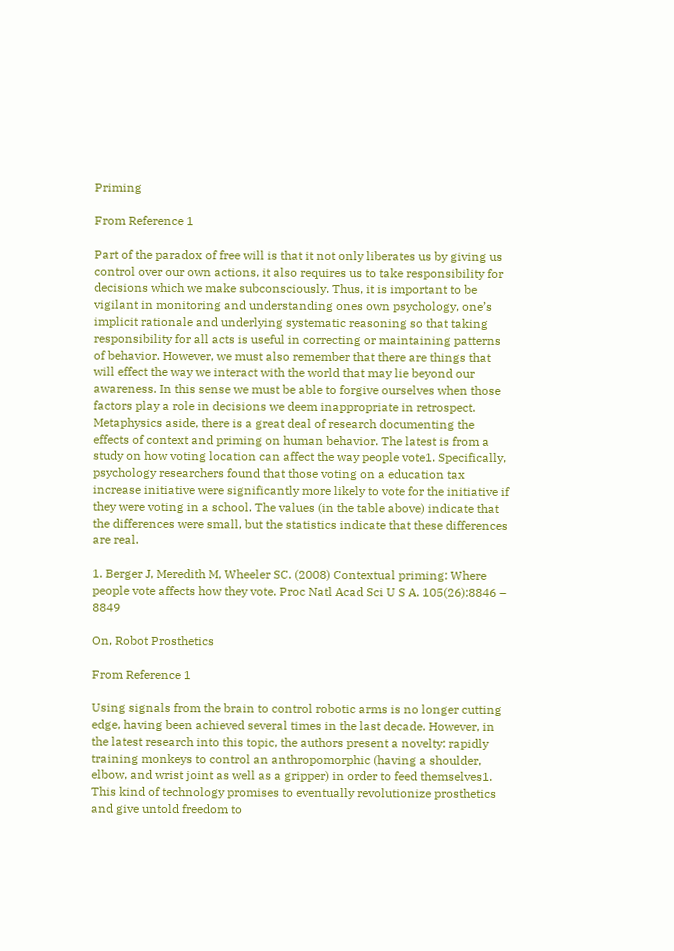Priming

From Reference 1

Part of the paradox of free will is that it not only liberates us by giving us control over our own actions, it also requires us to take responsibility for decisions which we make subconsciously. Thus, it is important to be vigilant in monitoring and understanding ones own psychology, one’s implicit rationale and underlying systematic reasoning so that taking responsibility for all acts is useful in correcting or maintaining patterns of behavior. However, we must also remember that there are things that will effect the way we interact with the world that may lie beyond our awareness. In this sense we must be able to forgive ourselves when those factors play a role in decisions we deem inappropriate in retrospect. Metaphysics aside, there is a great deal of research documenting the effects of context and priming on human behavior. The latest is from a study on how voting location can affect the way people vote1. Specifically, psychology researchers found that those voting on a education tax increase initiative were significantly more likely to vote for the initiative if they were voting in a school. The values (in the table above) indicate that the differences were small, but the statistics indicate that these differences are real.

1. Berger J, Meredith M, Wheeler SC. (2008) Contextual priming: Where people vote affects how they vote. Proc Natl Acad Sci U S A. 105(26):8846 – 8849

On, Robot Prosthetics

From Reference 1

Using signals from the brain to control robotic arms is no longer cutting edge, having been achieved several times in the last decade. However, in the latest research into this topic, the authors present a novelty: rapidly training monkeys to control an anthropomorphic (having a shoulder, elbow, and wrist joint as well as a gripper) in order to feed themselves1. This kind of technology promises to eventually revolutionize prosthetics and give untold freedom to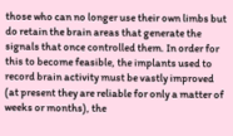those who can no longer use their own limbs but do retain the brain areas that generate the signals that once controlled them. In order for this to become feasible, the implants used to record brain activity must be vastly improved (at present they are reliable for only a matter of weeks or months), the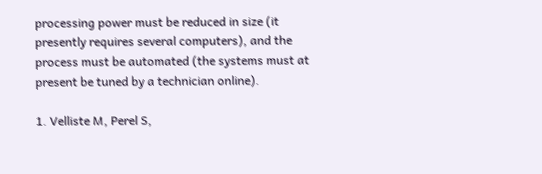processing power must be reduced in size (it presently requires several computers), and the process must be automated (the systems must at present be tuned by a technician online).

1. Velliste M, Perel S,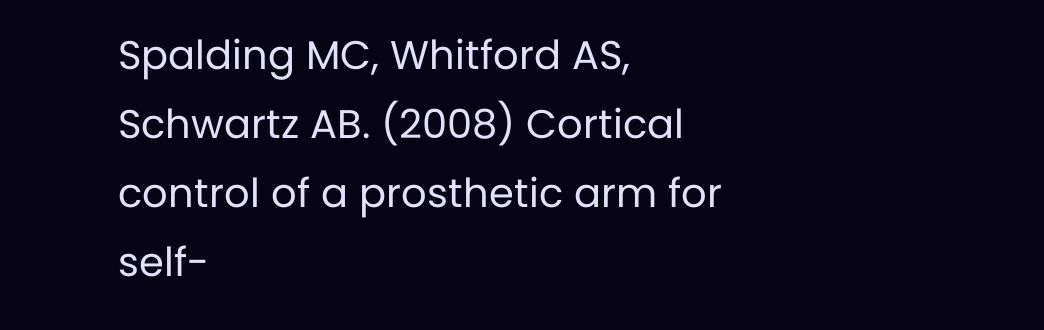Spalding MC, Whitford AS, Schwartz AB. (2008) Cortical control of a prosthetic arm for self-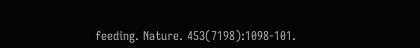feeding. Nature. 453(7198):1098-101.